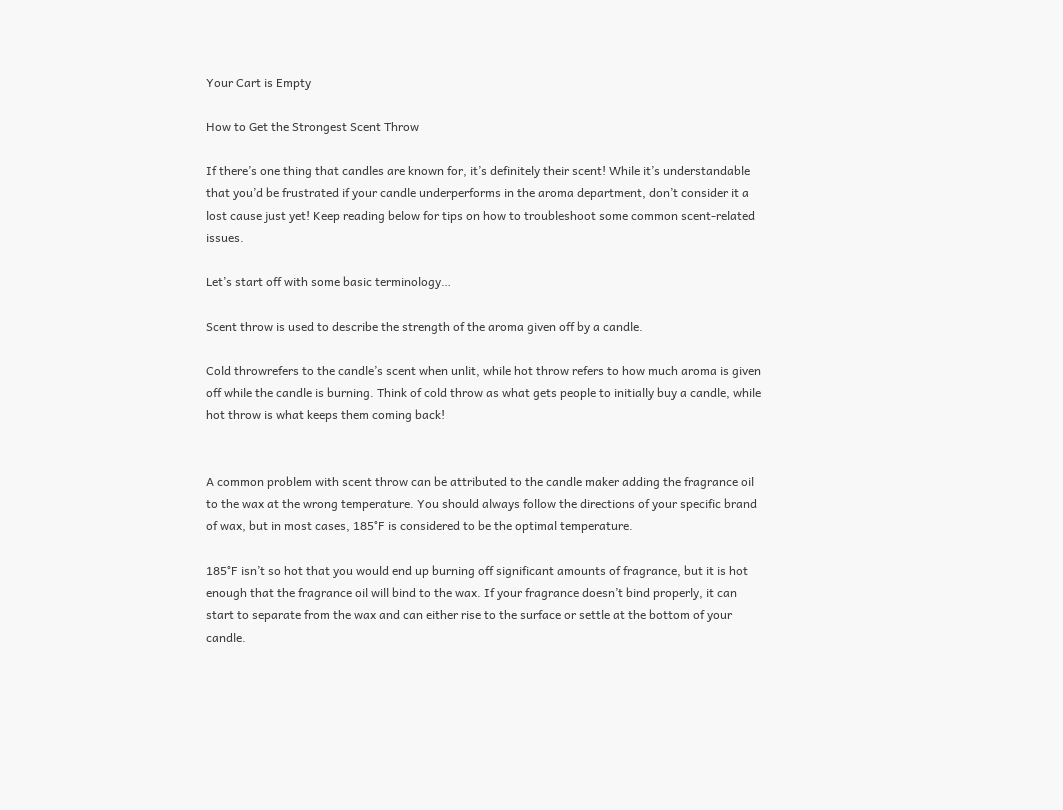Your Cart is Empty

How to Get the Strongest Scent Throw

If there’s one thing that candles are known for, it’s definitely their scent! While it’s understandable that you’d be frustrated if your candle underperforms in the aroma department, don’t consider it a lost cause just yet! Keep reading below for tips on how to troubleshoot some common scent-related issues.

Let’s start off with some basic terminology…

Scent throw is used to describe the strength of the aroma given off by a candle.

Cold throwrefers to the candle’s scent when unlit, while hot throw refers to how much aroma is given off while the candle is burning. Think of cold throw as what gets people to initially buy a candle, while hot throw is what keeps them coming back!


A common problem with scent throw can be attributed to the candle maker adding the fragrance oil to the wax at the wrong temperature. You should always follow the directions of your specific brand of wax, but in most cases, 185°F is considered to be the optimal temperature.

185°F isn’t so hot that you would end up burning off significant amounts of fragrance, but it is hot enough that the fragrance oil will bind to the wax. If your fragrance doesn’t bind properly, it can start to separate from the wax and can either rise to the surface or settle at the bottom of your candle.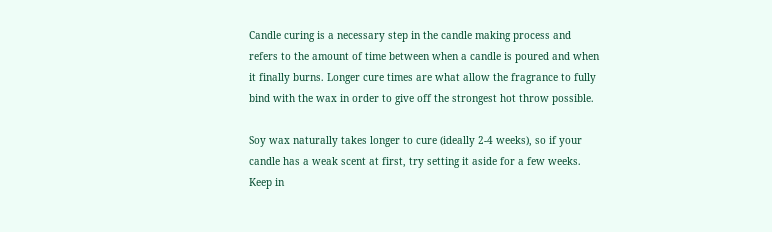Candle curing is a necessary step in the candle making process and refers to the amount of time between when a candle is poured and when it finally burns. Longer cure times are what allow the fragrance to fully bind with the wax in order to give off the strongest hot throw possible.

Soy wax naturally takes longer to cure (ideally 2-4 weeks), so if your candle has a weak scent at first, try setting it aside for a few weeks. Keep in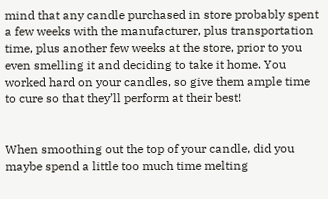mind that any candle purchased in store probably spent a few weeks with the manufacturer, plus transportation time, plus another few weeks at the store, prior to you even smelling it and deciding to take it home. You worked hard on your candles, so give them ample time to cure so that they’ll perform at their best!


When smoothing out the top of your candle, did you maybe spend a little too much time melting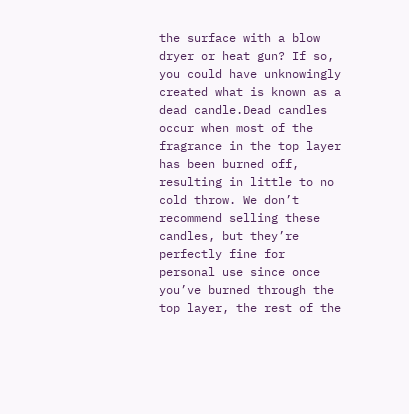the surface with a blow dryer or heat gun? If so, you could have unknowingly created what is known as a dead candle.Dead candles occur when most of the fragrance in the top layer has been burned off, resulting in little to no cold throw. We don’t recommend selling these candles, but they’re perfectly fine for personal use since once you’ve burned through the top layer, the rest of the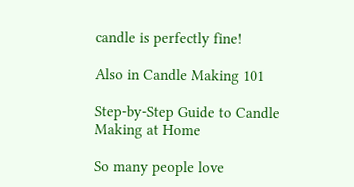candle is perfectly fine!

Also in Candle Making 101

Step-by-Step Guide to Candle Making at Home

So many people love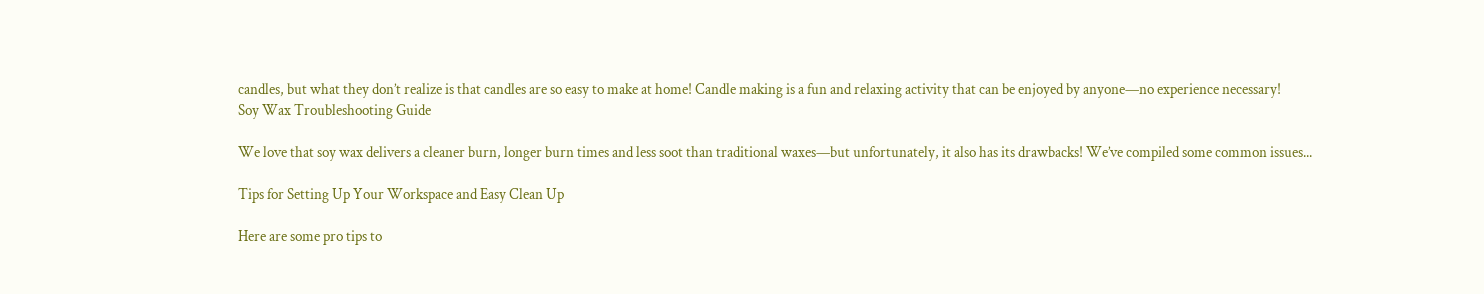candles, but what they don’t realize is that candles are so easy to make at home! Candle making is a fun and relaxing activity that can be enjoyed by anyone—no experience necessary!
Soy Wax Troubleshooting Guide

We love that soy wax delivers a cleaner burn, longer burn times and less soot than traditional waxes—but unfortunately, it also has its drawbacks! We’ve compiled some common issues...

Tips for Setting Up Your Workspace and Easy Clean Up

Here are some pro tips to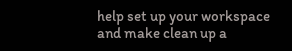help set up your workspace and make clean up a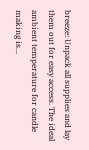breeze: Unpack all supplies and lay them out for easy access. The ideal ambient temperature for candle making is...